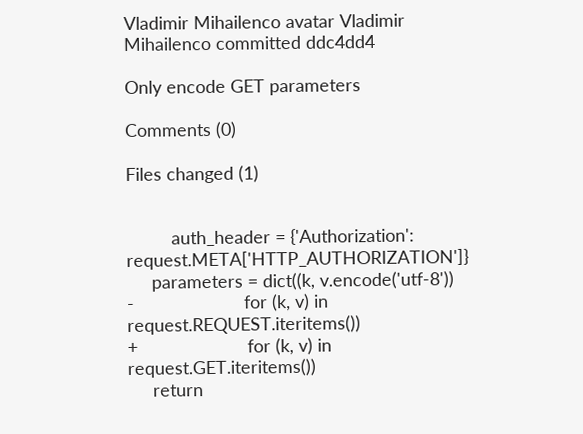Vladimir Mihailenco avatar Vladimir Mihailenco committed ddc4dd4

Only encode GET parameters

Comments (0)

Files changed (1)


         auth_header = {'Authorization': request.META['HTTP_AUTHORIZATION']}
     parameters = dict((k, v.encode('utf-8'))
-                      for (k, v) in request.REQUEST.iteritems())
+                      for (k, v) in request.GET.iteritems())
     return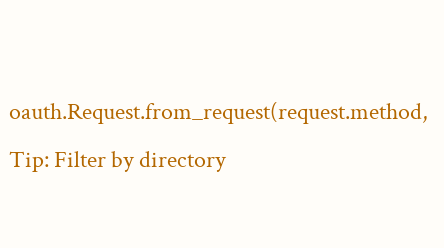oauth.Request.from_request(request.method,
Tip: Filter by directory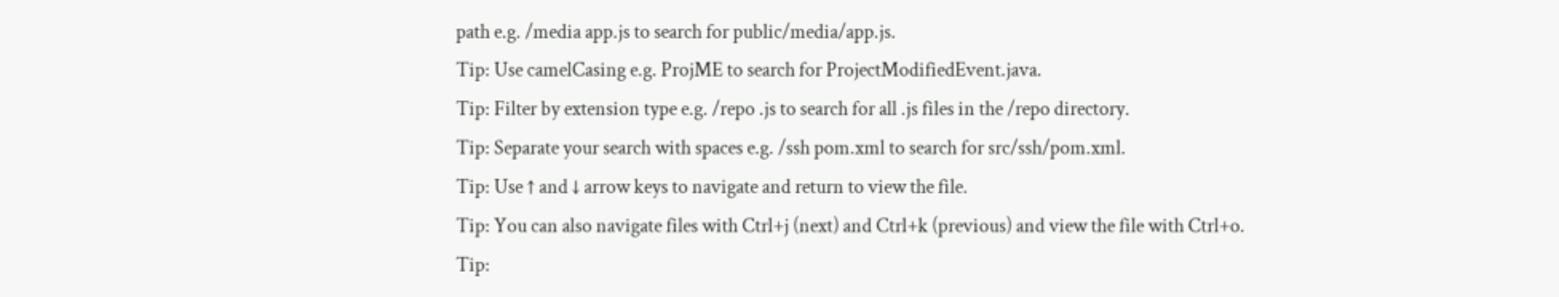path e.g. /media app.js to search for public/media/app.js.
Tip: Use camelCasing e.g. ProjME to search for ProjectModifiedEvent.java.
Tip: Filter by extension type e.g. /repo .js to search for all .js files in the /repo directory.
Tip: Separate your search with spaces e.g. /ssh pom.xml to search for src/ssh/pom.xml.
Tip: Use ↑ and ↓ arrow keys to navigate and return to view the file.
Tip: You can also navigate files with Ctrl+j (next) and Ctrl+k (previous) and view the file with Ctrl+o.
Tip: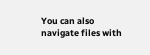You can also navigate files with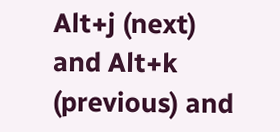Alt+j (next) and Alt+k (previous) and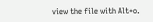view the file with Alt+o.